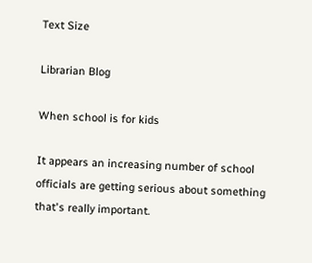Text Size

Librarian Blog

When school is for kids

It appears an increasing number of school officials are getting serious about something that's really important.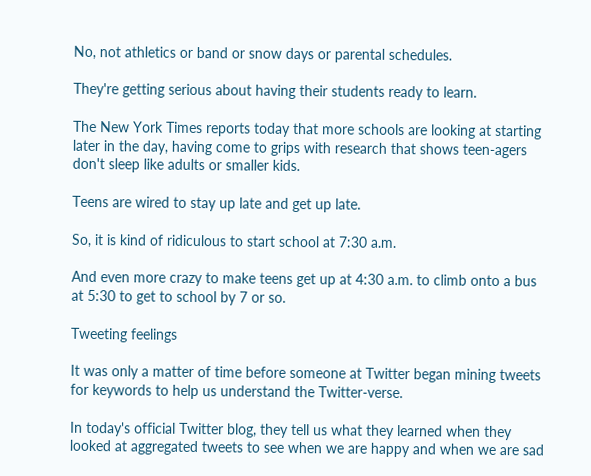No, not athletics or band or snow days or parental schedules.

They're getting serious about having their students ready to learn.

The New York Times reports today that more schools are looking at starting later in the day, having come to grips with research that shows teen-agers don't sleep like adults or smaller kids.

Teens are wired to stay up late and get up late.

So, it is kind of ridiculous to start school at 7:30 a.m.

And even more crazy to make teens get up at 4:30 a.m. to climb onto a bus at 5:30 to get to school by 7 or so.

Tweeting feelings

It was only a matter of time before someone at Twitter began mining tweets for keywords to help us understand the Twitter-verse.

In today's official Twitter blog, they tell us what they learned when they looked at aggregated tweets to see when we are happy and when we are sad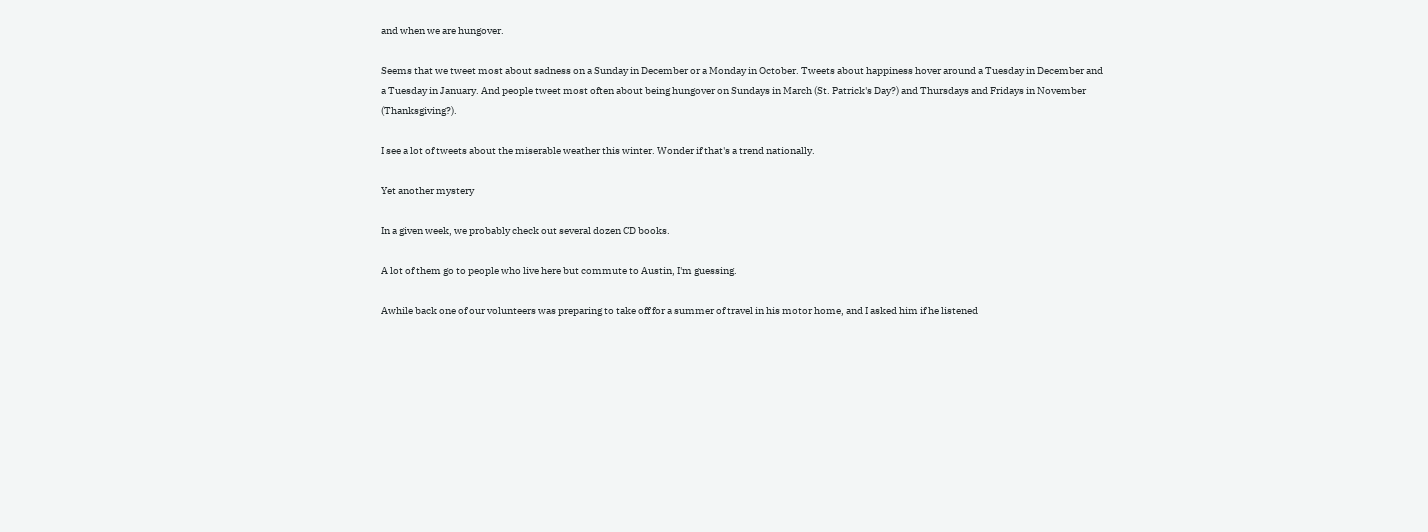and when we are hungover.

Seems that we tweet most about sadness on a Sunday in December or a Monday in October. Tweets about happiness hover around a Tuesday in December and a Tuesday in January. And people tweet most often about being hungover on Sundays in March (St. Patrick's Day?) and Thursdays and Fridays in November (Thanksgiving?).

I see a lot of tweets about the miserable weather this winter. Wonder if that's a trend nationally.

Yet another mystery

In a given week, we probably check out several dozen CD books.

A lot of them go to people who live here but commute to Austin, I'm guessing.

Awhile back one of our volunteers was preparing to take off for a summer of travel in his motor home, and I asked him if he listened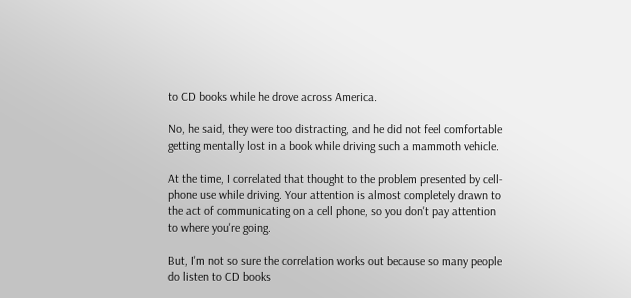to CD books while he drove across America.

No, he said, they were too distracting, and he did not feel comfortable getting mentally lost in a book while driving such a mammoth vehicle.

At the time, I correlated that thought to the problem presented by cell-phone use while driving. Your attention is almost completely drawn to the act of communicating on a cell phone, so you don't pay attention to where you're going.

But, I'm not so sure the correlation works out because so many people do listen to CD books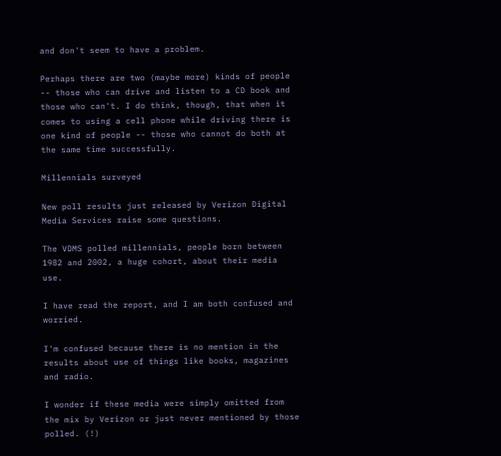and don't seem to have a problem.

Perhaps there are two (maybe more) kinds of people -- those who can drive and listen to a CD book and those who can't. I do think, though, that when it comes to using a cell phone while driving there is one kind of people -- those who cannot do both at the same time successfully.

Millennials surveyed

New poll results just released by Verizon Digital Media Services raise some questions.

The VDMS polled millennials, people born between 1982 and 2002, a huge cohort, about their media use.

I have read the report, and I am both confused and worried.

I'm confused because there is no mention in the results about use of things like books, magazines and radio.

I wonder if these media were simply omitted from the mix by Verizon or just never mentioned by those polled. (!)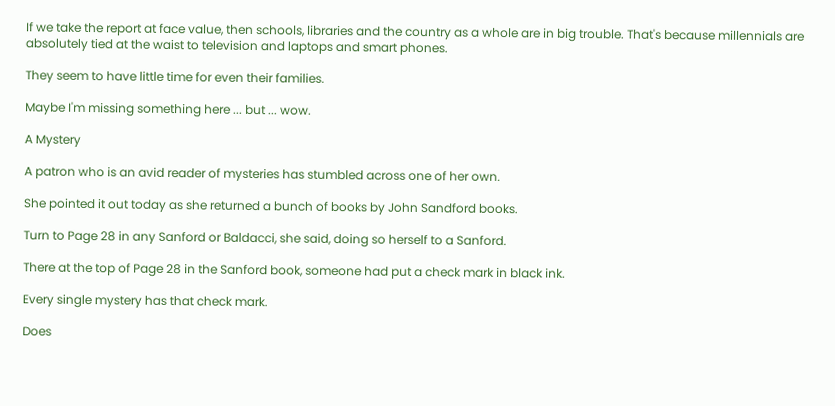If we take the report at face value, then schools, libraries and the country as a whole are in big trouble. That's because millennials are absolutely tied at the waist to television and laptops and smart phones.

They seem to have little time for even their families.

Maybe I'm missing something here ... but ... wow.

A Mystery

A patron who is an avid reader of mysteries has stumbled across one of her own.

She pointed it out today as she returned a bunch of books by John Sandford books.

Turn to Page 28 in any Sanford or Baldacci, she said, doing so herself to a Sanford.

There at the top of Page 28 in the Sanford book, someone had put a check mark in black ink.

Every single mystery has that check mark.

Does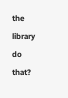the library do that?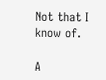Not that I know of.

A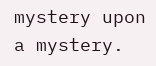mystery upon a mystery.